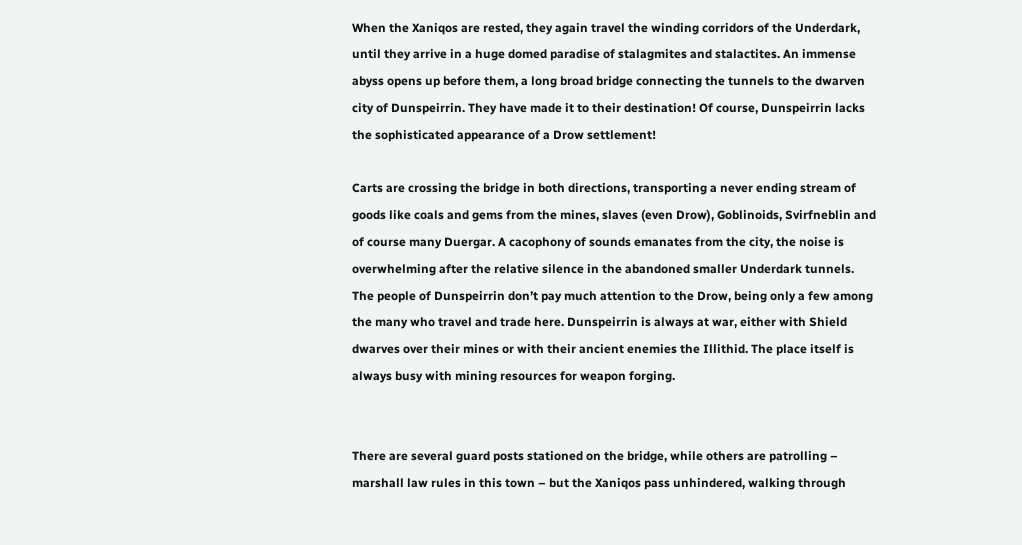When the Xaniqos are rested, they again travel the winding corridors of the Underdark, until they arrive in a huge domed paradise of stalagmites and stalactites. An immense abyss opens up before them, a long broad bridge connecting the tunnels to the dwarven city of Dunspeirrin. They have made it to their destination! Of course, Dunspeirrin lacks the sophisticated appearance of a Drow settlement!

Carts are crossing the bridge in both directions, transporting a never ending stream of goods like coals and gems from the mines, slaves (even Drow), Goblinoids, Svirfneblin and of course many Duergar. A cacophony of sounds emanates from the city, the noise is overwhelming after the relative silence in the abandoned smaller Underdark tunnels. The people of Dunspeirrin don’t pay much attention to the Drow, being only a few among the many who travel and trade here. Dunspeirrin is always at war, either with Shield dwarves over their mines or with their ancient enemies the Illithid. The place itself is always busy with mining resources for weapon forging.


There are several guard posts stationed on the bridge, while others are patrolling – marshall law rules in this town – but the Xaniqos pass unhindered, walking through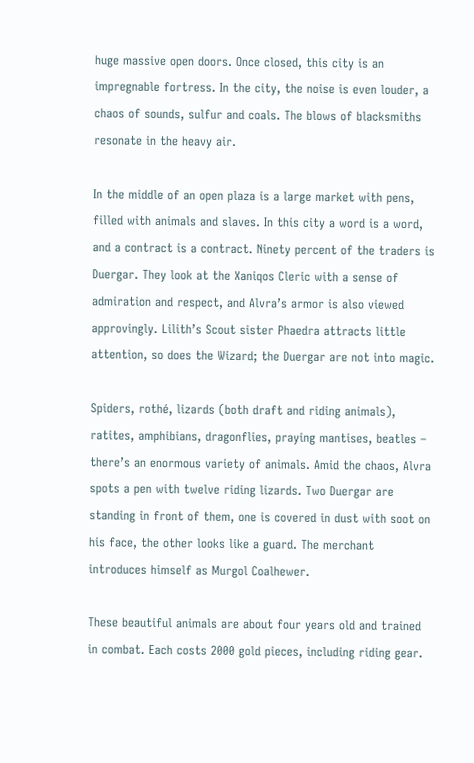huge massive open doors. Once closed, this city is an impregnable fortress. In the city, the noise is even louder, a chaos of sounds, sulfur and coals. The blows of blacksmiths resonate in the heavy air.

In the middle of an open plaza is a large market with pens, filled with animals and slaves. In this city a word is a word, and a contract is a contract. Ninety percent of the traders is Duergar. They look at the Xaniqos Cleric with a sense of admiration and respect, and Alvra’s armor is also viewed approvingly. Lilith’s Scout sister Phaedra attracts little attention, so does the Wizard; the Duergar are not into magic.

Spiders, rothé, lizards (both draft and riding animals), ratites, amphibians, dragonflies, praying mantises, beatles – there’s an enormous variety of animals. Amid the chaos, Alvra spots a pen with twelve riding lizards. Two Duergar are standing in front of them, one is covered in dust with soot on his face, the other looks like a guard. The merchant introduces himself as Murgol Coalhewer.

These beautiful animals are about four years old and trained in combat. Each costs 2000 gold pieces, including riding gear.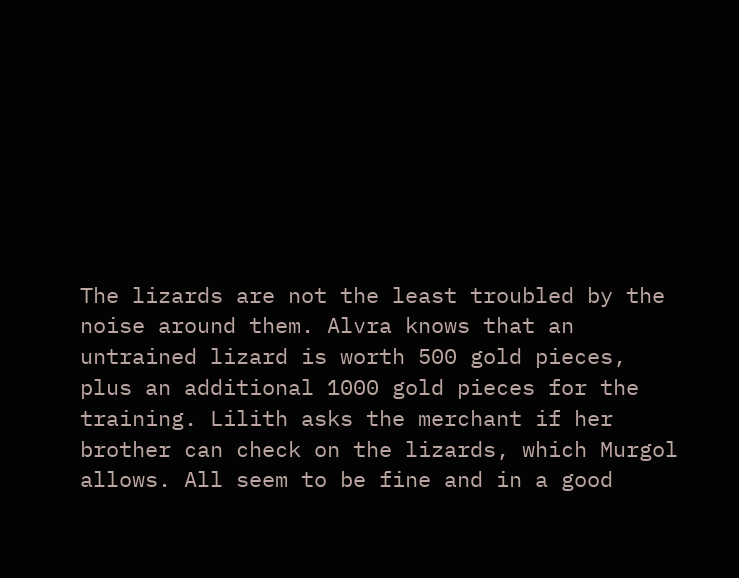The lizards are not the least troubled by the noise around them. Alvra knows that an untrained lizard is worth 500 gold pieces, plus an additional 1000 gold pieces for the training. Lilith asks the merchant if her brother can check on the lizards, which Murgol allows. All seem to be fine and in a good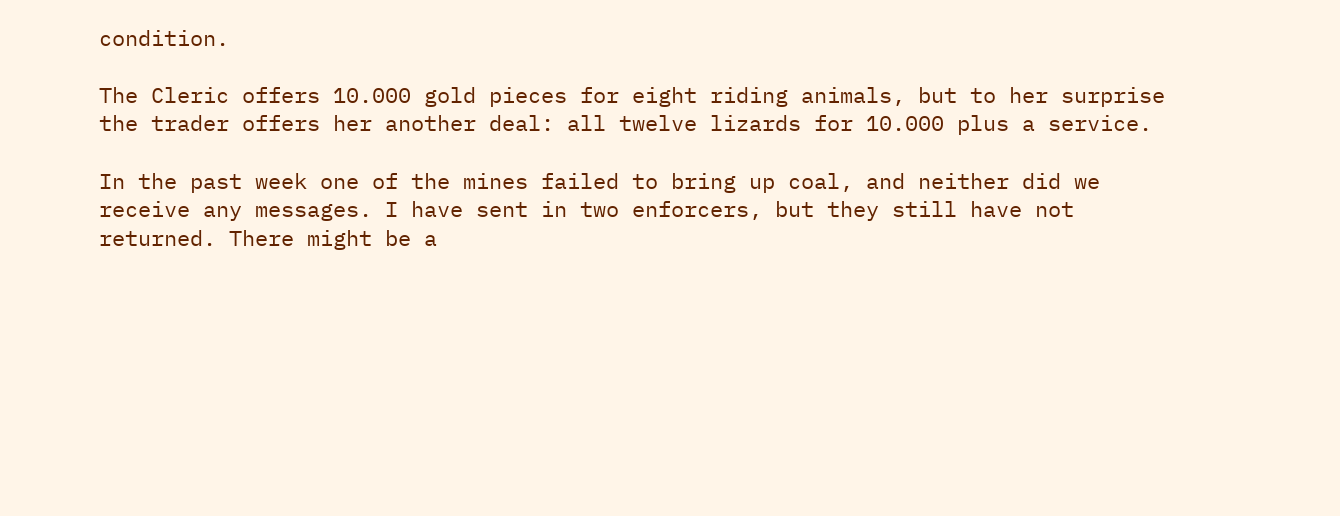condition.

The Cleric offers 10.000 gold pieces for eight riding animals, but to her surprise the trader offers her another deal: all twelve lizards for 10.000 plus a service.

In the past week one of the mines failed to bring up coal, and neither did we receive any messages. I have sent in two enforcers, but they still have not returned. There might be a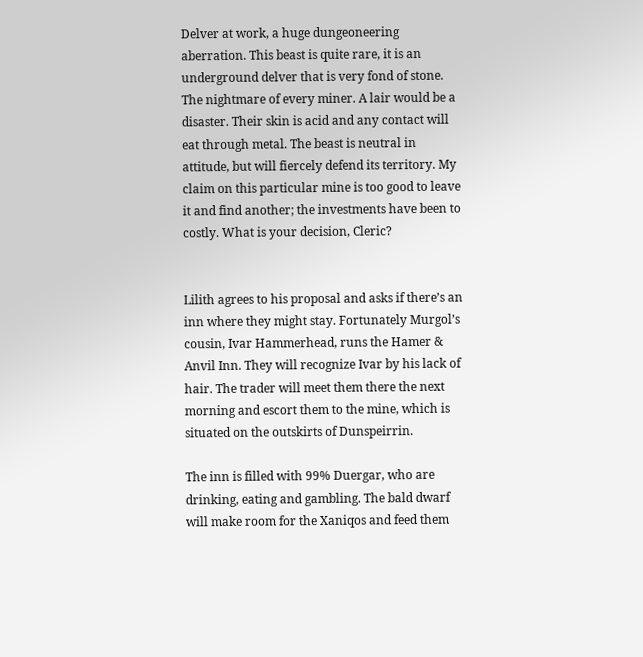Delver at work, a huge dungeoneering aberration. This beast is quite rare, it is an underground delver that is very fond of stone. The nightmare of every miner. A lair would be a disaster. Their skin is acid and any contact will eat through metal. The beast is neutral in attitude, but will fiercely defend its territory. My claim on this particular mine is too good to leave it and find another; the investments have been to costly. What is your decision, Cleric?


Lilith agrees to his proposal and asks if there’s an inn where they might stay. Fortunately Murgol’s cousin, Ivar Hammerhead, runs the Hamer & Anvil Inn. They will recognize Ivar by his lack of hair. The trader will meet them there the next morning and escort them to the mine, which is situated on the outskirts of Dunspeirrin.

The inn is filled with 99% Duergar, who are drinking, eating and gambling. The bald dwarf will make room for the Xaniqos and feed them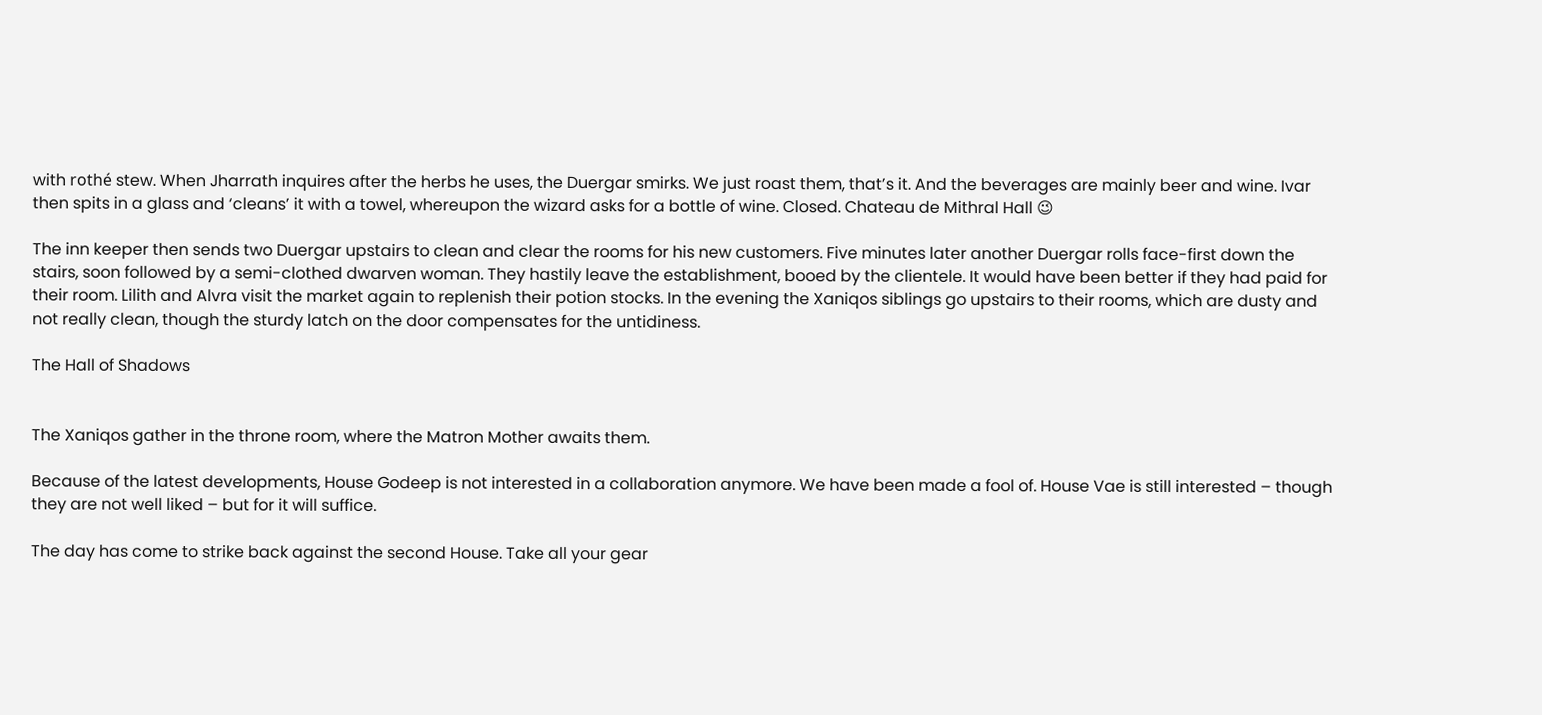with rothé stew. When Jharrath inquires after the herbs he uses, the Duergar smirks. We just roast them, that’s it. And the beverages are mainly beer and wine. Ivar then spits in a glass and ‘cleans’ it with a towel, whereupon the wizard asks for a bottle of wine. Closed. Chateau de Mithral Hall 😉

The inn keeper then sends two Duergar upstairs to clean and clear the rooms for his new customers. Five minutes later another Duergar rolls face-first down the stairs, soon followed by a semi-clothed dwarven woman. They hastily leave the establishment, booed by the clientele. It would have been better if they had paid for their room. Lilith and Alvra visit the market again to replenish their potion stocks. In the evening the Xaniqos siblings go upstairs to their rooms, which are dusty and not really clean, though the sturdy latch on the door compensates for the untidiness.

The Hall of Shadows


The Xaniqos gather in the throne room, where the Matron Mother awaits them.

Because of the latest developments, House Godeep is not interested in a collaboration anymore. We have been made a fool of. House Vae is still interested – though they are not well liked – but for it will suffice.

The day has come to strike back against the second House. Take all your gear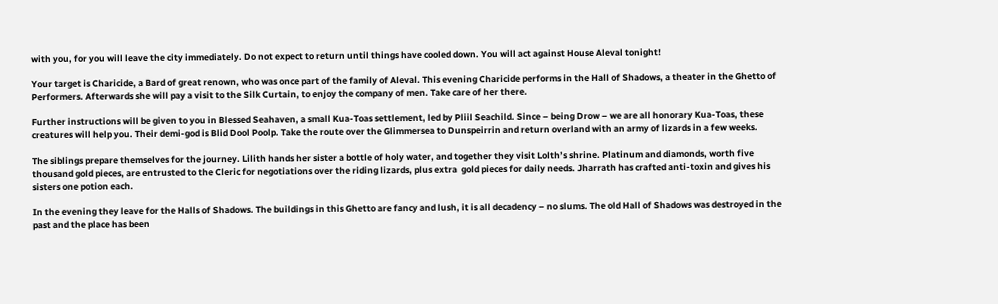with you, for you will leave the city immediately. Do not expect to return until things have cooled down. You will act against House Aleval tonight!

Your target is Charicide, a Bard of great renown, who was once part of the family of Aleval. This evening Charicide performs in the Hall of Shadows, a theater in the Ghetto of Performers. Afterwards she will pay a visit to the Silk Curtain, to enjoy the company of men. Take care of her there.

Further instructions will be given to you in Blessed Seahaven, a small Kua-Toas settlement, led by Pliil Seachild. Since – being Drow – we are all honorary Kua-Toas, these creatures will help you. Their demi-god is Blid Dool Poolp. Take the route over the Glimmersea to Dunspeirrin and return overland with an army of lizards in a few weeks.

The siblings prepare themselves for the journey. Lilith hands her sister a bottle of holy water, and together they visit Lolth’s shrine. Platinum and diamonds, worth five thousand gold pieces, are entrusted to the Cleric for negotiations over the riding lizards, plus extra  gold pieces for daily needs. Jharrath has crafted anti-toxin and gives his sisters one potion each.

In the evening they leave for the Halls of Shadows. The buildings in this Ghetto are fancy and lush, it is all decadency – no slums. The old Hall of Shadows was destroyed in the past and the place has been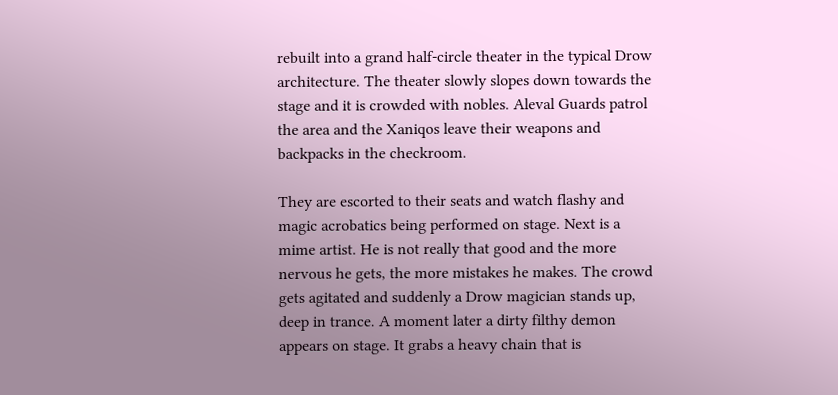rebuilt into a grand half-circle theater in the typical Drow architecture. The theater slowly slopes down towards the stage and it is crowded with nobles. Aleval Guards patrol the area and the Xaniqos leave their weapons and backpacks in the checkroom.

They are escorted to their seats and watch flashy and magic acrobatics being performed on stage. Next is a mime artist. He is not really that good and the more nervous he gets, the more mistakes he makes. The crowd gets agitated and suddenly a Drow magician stands up, deep in trance. A moment later a dirty filthy demon appears on stage. It grabs a heavy chain that is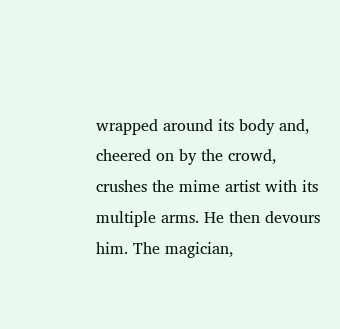wrapped around its body and, cheered on by the crowd, crushes the mime artist with its multiple arms. He then devours him. The magician,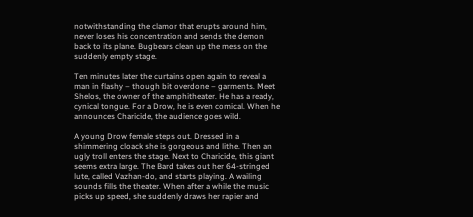notwithstanding the clamor that erupts around him, never loses his concentration and sends the demon back to its plane. Bugbears clean up the mess on the suddenly empty stage.

Ten minutes later the curtains open again to reveal a man in flashy – though bit overdone – garments. Meet Shelos, the owner of the amphitheater. He has a ready, cynical tongue. For a Drow, he is even comical. When he announces Charicide, the audience goes wild.

A young Drow female steps out. Dressed in a shimmering cloack she is gorgeous and lithe. Then an ugly troll enters the stage. Next to Charicide, this giant seems extra large. The Bard takes out her 64-stringed lute, called Vazhan-do, and starts playing. A wailing sounds fills the theater. When after a while the music picks up speed, she suddenly draws her rapier and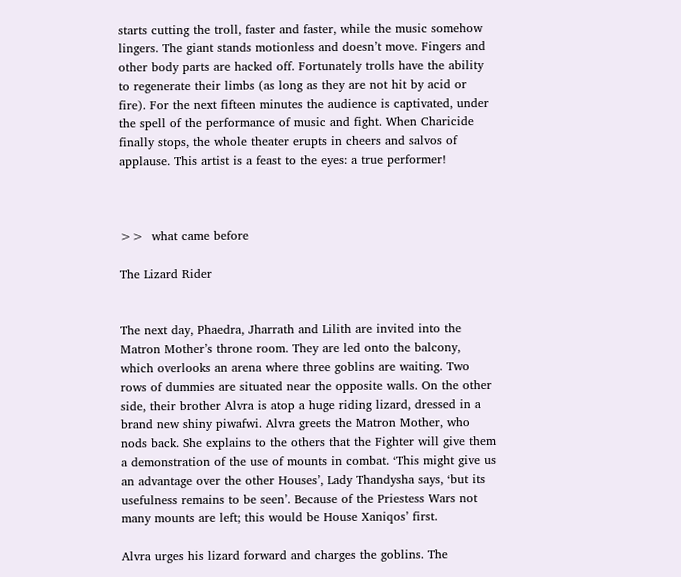starts cutting the troll, faster and faster, while the music somehow lingers. The giant stands motionless and doesn’t move. Fingers and other body parts are hacked off. Fortunately trolls have the ability to regenerate their limbs (as long as they are not hit by acid or fire). For the next fifteen minutes the audience is captivated, under the spell of the performance of music and fight. When Charicide finally stops, the whole theater erupts in cheers and salvos of applause. This artist is a feast to the eyes: a true performer!



>>  what came before

The Lizard Rider


The next day, Phaedra, Jharrath and Lilith are invited into the Matron Mother’s throne room. They are led onto the balcony, which overlooks an arena where three goblins are waiting. Two rows of dummies are situated near the opposite walls. On the other side, their brother Alvra is atop a huge riding lizard, dressed in a brand new shiny piwafwi. Alvra greets the Matron Mother, who nods back. She explains to the others that the Fighter will give them a demonstration of the use of mounts in combat. ‘This might give us an advantage over the other Houses’, Lady Thandysha says, ‘but its usefulness remains to be seen’. Because of the Priestess Wars not many mounts are left; this would be House Xaniqos’ first.

Alvra urges his lizard forward and charges the goblins. The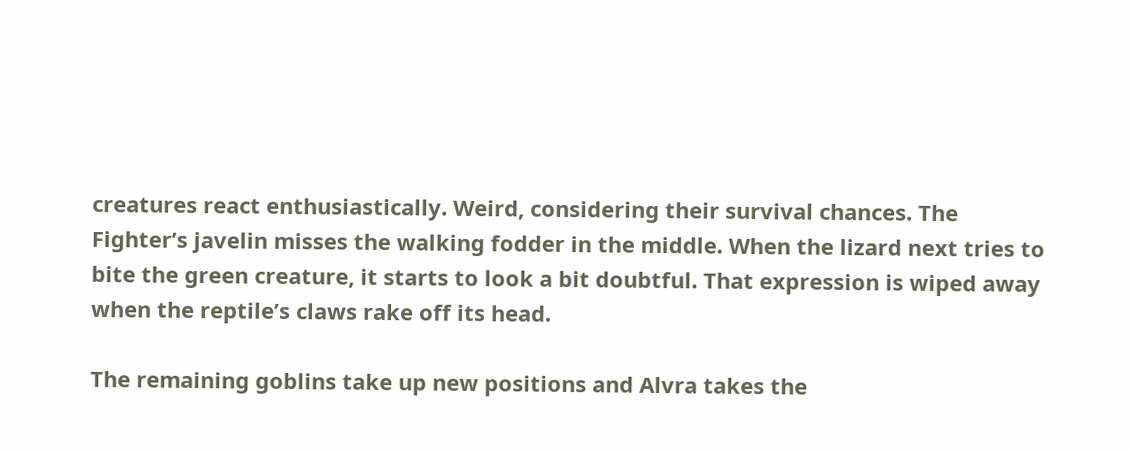creatures react enthusiastically. Weird, considering their survival chances. The Fighter’s javelin misses the walking fodder in the middle. When the lizard next tries to bite the green creature, it starts to look a bit doubtful. That expression is wiped away when the reptile’s claws rake off its head.

The remaining goblins take up new positions and Alvra takes the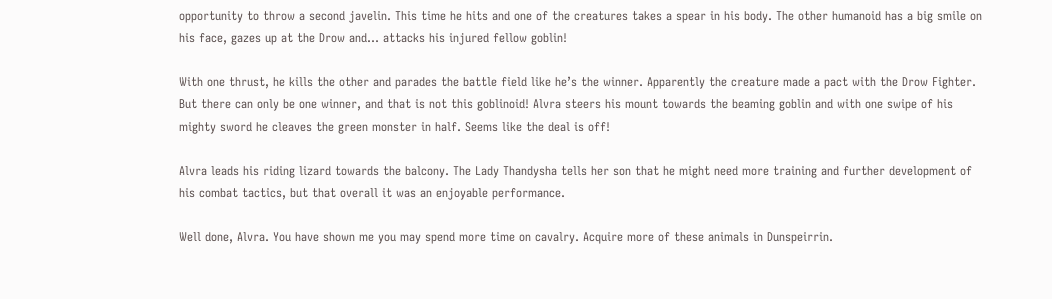opportunity to throw a second javelin. This time he hits and one of the creatures takes a spear in his body. The other humanoid has a big smile on his face, gazes up at the Drow and… attacks his injured fellow goblin!

With one thrust, he kills the other and parades the battle field like he’s the winner. Apparently the creature made a pact with the Drow Fighter. But there can only be one winner, and that is not this goblinoid! Alvra steers his mount towards the beaming goblin and with one swipe of his mighty sword he cleaves the green monster in half. Seems like the deal is off!

Alvra leads his riding lizard towards the balcony. The Lady Thandysha tells her son that he might need more training and further development of his combat tactics, but that overall it was an enjoyable performance.

Well done, Alvra. You have shown me you may spend more time on cavalry. Acquire more of these animals in Dunspeirrin.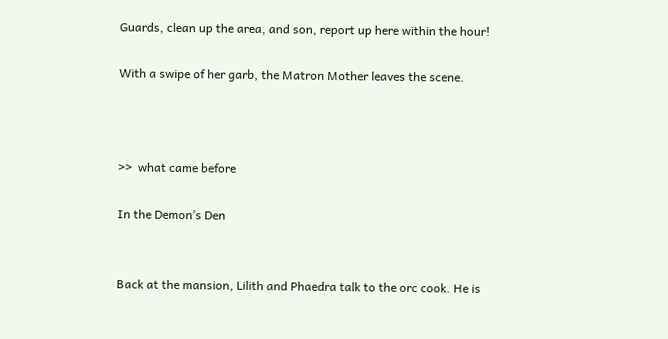Guards, clean up the area, and son, report up here within the hour!

With a swipe of her garb, the Matron Mother leaves the scene.



>>  what came before

In the Demon’s Den


Back at the mansion, Lilith and Phaedra talk to the orc cook. He is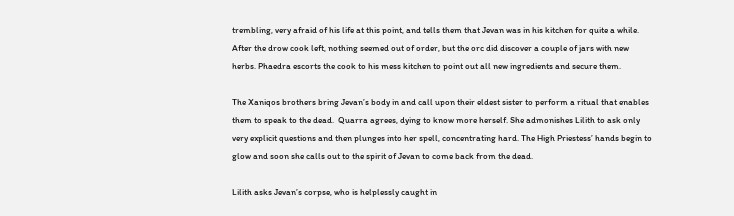trembling, very afraid of his life at this point, and tells them that Jevan was in his kitchen for quite a while. After the drow cook left, nothing seemed out of order, but the orc did discover a couple of jars with new herbs. Phaedra escorts the cook to his mess kitchen to point out all new ingredients and secure them.

The Xaniqos brothers bring Jevan’s body in and call upon their eldest sister to perform a ritual that enables them to speak to the dead.  Quarra agrees, dying to know more herself. She admonishes Lilith to ask only very explicit questions and then plunges into her spell, concentrating hard. The High Priestess’ hands begin to glow and soon she calls out to the spirit of Jevan to come back from the dead.

Lilith asks Jevan’s corpse, who is helplessly caught in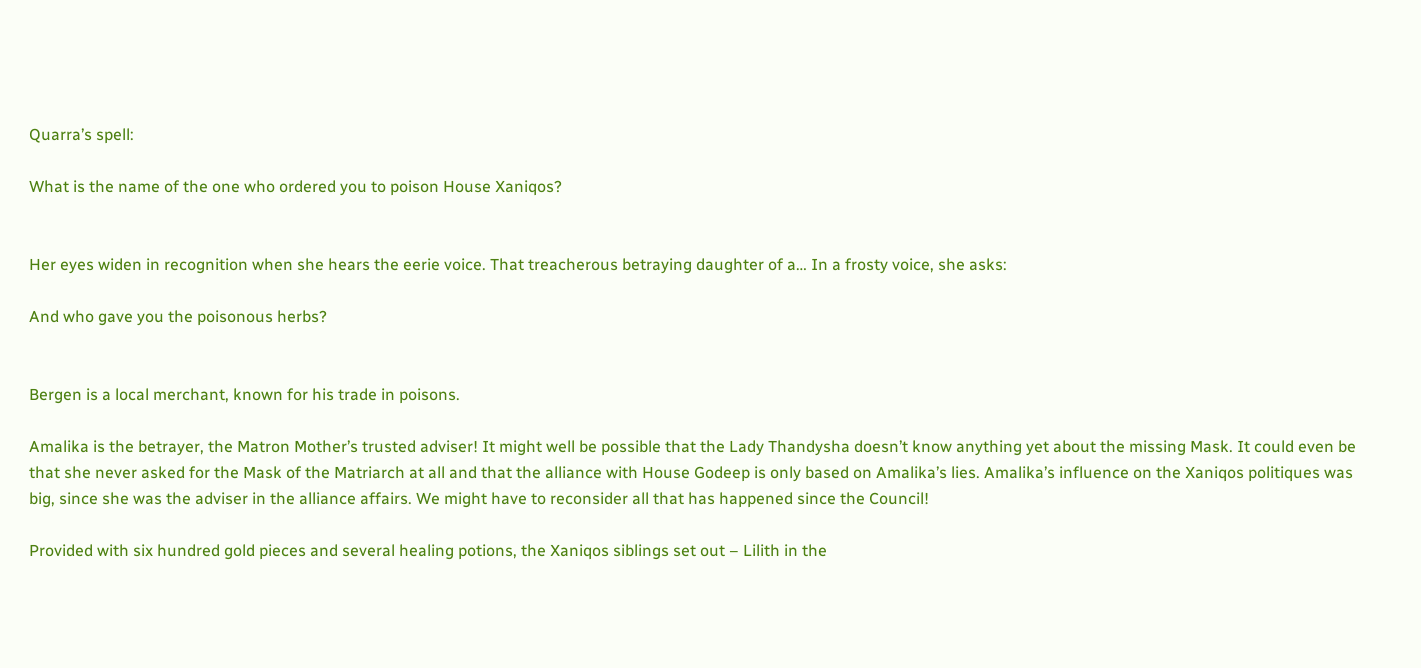Quarra’s spell:

What is the name of the one who ordered you to poison House Xaniqos?


Her eyes widen in recognition when she hears the eerie voice. That treacherous betraying daughter of a… In a frosty voice, she asks:

And who gave you the poisonous herbs?


Bergen is a local merchant, known for his trade in poisons.

Amalika is the betrayer, the Matron Mother’s trusted adviser! It might well be possible that the Lady Thandysha doesn’t know anything yet about the missing Mask. It could even be that she never asked for the Mask of the Matriarch at all and that the alliance with House Godeep is only based on Amalika’s lies. Amalika’s influence on the Xaniqos politiques was big, since she was the adviser in the alliance affairs. We might have to reconsider all that has happened since the Council!

Provided with six hundred gold pieces and several healing potions, the Xaniqos siblings set out – Lilith in the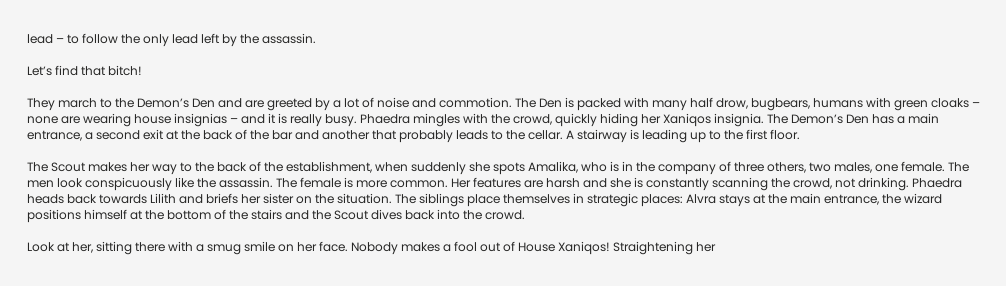lead – to follow the only lead left by the assassin.

Let’s find that bitch!

They march to the Demon’s Den and are greeted by a lot of noise and commotion. The Den is packed with many half drow, bugbears, humans with green cloaks – none are wearing house insignias – and it is really busy. Phaedra mingles with the crowd, quickly hiding her Xaniqos insignia. The Demon’s Den has a main entrance, a second exit at the back of the bar and another that probably leads to the cellar. A stairway is leading up to the first floor.

The Scout makes her way to the back of the establishment, when suddenly she spots Amalika, who is in the company of three others, two males, one female. The men look conspicuously like the assassin. The female is more common. Her features are harsh and she is constantly scanning the crowd, not drinking. Phaedra heads back towards Lilith and briefs her sister on the situation. The siblings place themselves in strategic places: Alvra stays at the main entrance, the wizard positions himself at the bottom of the stairs and the Scout dives back into the crowd.

Look at her, sitting there with a smug smile on her face. Nobody makes a fool out of House Xaniqos! Straightening her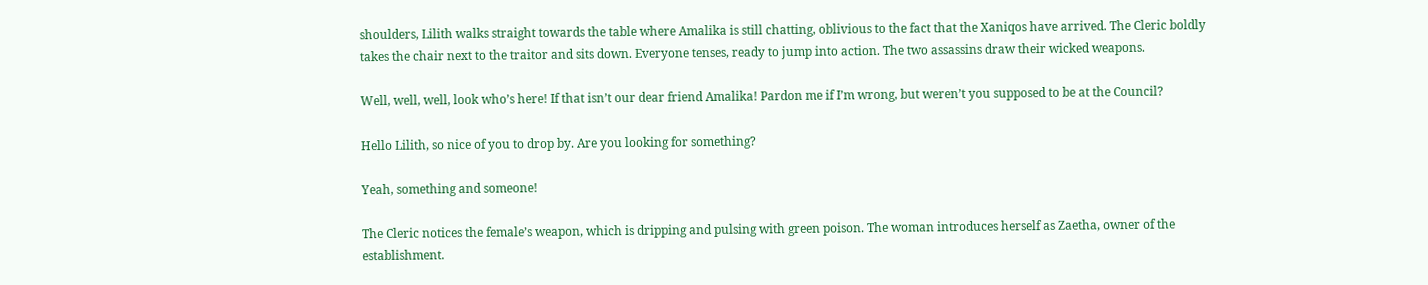shoulders, Lilith walks straight towards the table where Amalika is still chatting, oblivious to the fact that the Xaniqos have arrived. The Cleric boldly takes the chair next to the traitor and sits down. Everyone tenses, ready to jump into action. The two assassins draw their wicked weapons.

Well, well, well, look who’s here! If that isn’t our dear friend Amalika! Pardon me if I’m wrong, but weren’t you supposed to be at the Council?

Hello Lilith, so nice of you to drop by. Are you looking for something?

Yeah, something and someone!

The Cleric notices the female’s weapon, which is dripping and pulsing with green poison. The woman introduces herself as Zaetha, owner of the establishment.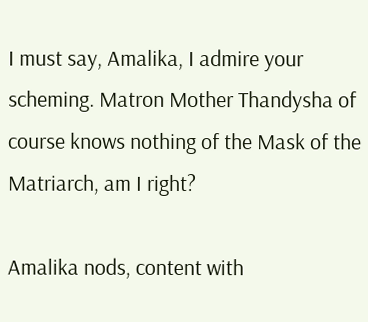I must say, Amalika, I admire your scheming. Matron Mother Thandysha of course knows nothing of the Mask of the Matriarch, am I right?

Amalika nods, content with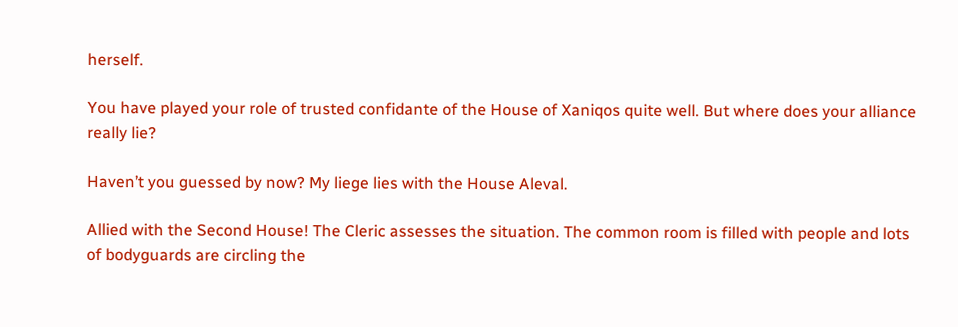herself.

You have played your role of trusted confidante of the House of Xaniqos quite well. But where does your alliance really lie?

Haven’t you guessed by now? My liege lies with the House Aleval.

Allied with the Second House! The Cleric assesses the situation. The common room is filled with people and lots of bodyguards are circling the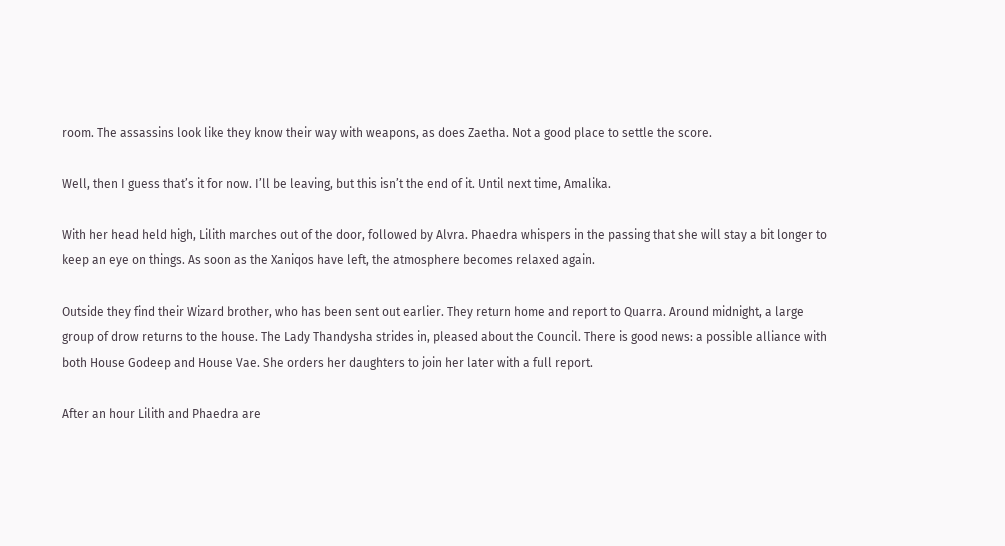room. The assassins look like they know their way with weapons, as does Zaetha. Not a good place to settle the score.

Well, then I guess that’s it for now. I’ll be leaving, but this isn’t the end of it. Until next time, Amalika.

With her head held high, Lilith marches out of the door, followed by Alvra. Phaedra whispers in the passing that she will stay a bit longer to keep an eye on things. As soon as the Xaniqos have left, the atmosphere becomes relaxed again.

Outside they find their Wizard brother, who has been sent out earlier. They return home and report to Quarra. Around midnight, a large group of drow returns to the house. The Lady Thandysha strides in, pleased about the Council. There is good news: a possible alliance with both House Godeep and House Vae. She orders her daughters to join her later with a full report.

After an hour Lilith and Phaedra are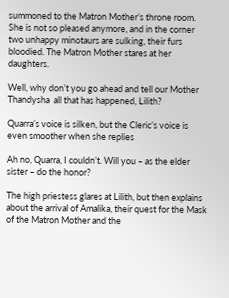summoned to the Matron Mother’s throne room. She is not so pleased anymore, and in the corner two unhappy minotaurs are sulking, their furs bloodied. The Matron Mother stares at her daughters.

Well, why don’t you go ahead and tell our Mother Thandysha  all that has happened, Lilith?

Quarra’s voice is silken, but the Cleric’s voice is even smoother when she replies

Ah no, Quarra, I couldn’t. Will you – as the elder sister – do the honor?

The high priestess glares at Lilith, but then explains about the arrival of Amalika, their quest for the Mask of the Matron Mother and the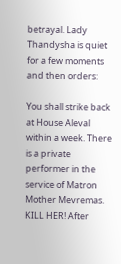betrayal. Lady Thandysha is quiet for a few moments and then orders:

You shall strike back at House Aleval within a week. There is a private performer in the service of Matron Mother Mevremas. KILL HER! After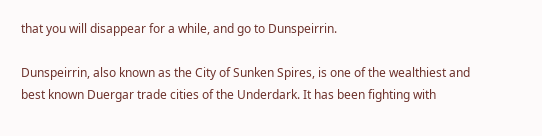that you will disappear for a while, and go to Dunspeirrin.

Dunspeirrin, also known as the City of Sunken Spires, is one of the wealthiest and best known Duergar trade cities of the Underdark. It has been fighting with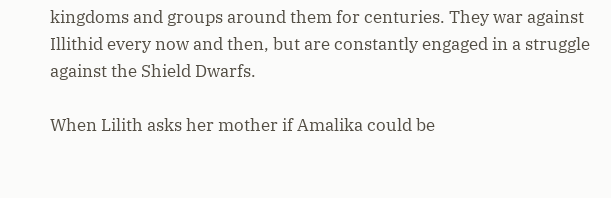kingdoms and groups around them for centuries. They war against Illithid every now and then, but are constantly engaged in a struggle against the Shield Dwarfs.

When Lilith asks her mother if Amalika could be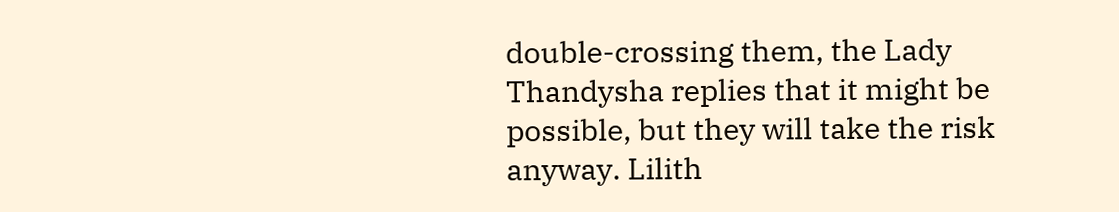double-crossing them, the Lady Thandysha replies that it might be possible, but they will take the risk anyway. Lilith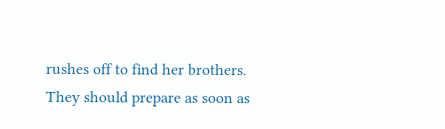rushes off to find her brothers. They should prepare as soon as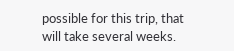possible for this trip, that will take several weeks.